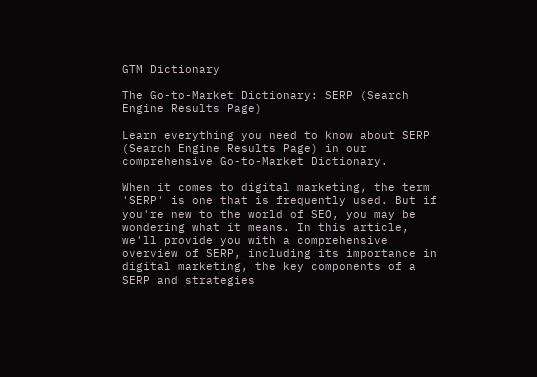GTM Dictionary

The Go-to-Market Dictionary: SERP (Search Engine Results Page)

Learn everything you need to know about SERP (Search Engine Results Page) in our comprehensive Go-to-Market Dictionary.

When it comes to digital marketing, the term 'SERP' is one that is frequently used. But if you're new to the world of SEO, you may be wondering what it means. In this article, we'll provide you with a comprehensive overview of SERP, including its importance in digital marketing, the key components of a SERP and strategies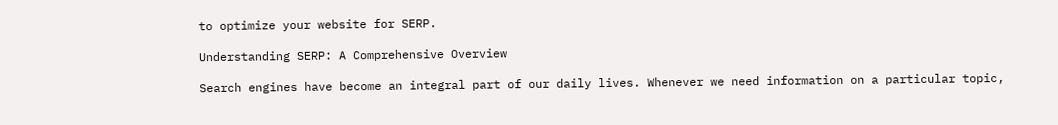to optimize your website for SERP.

Understanding SERP: A Comprehensive Overview

Search engines have become an integral part of our daily lives. Whenever we need information on a particular topic,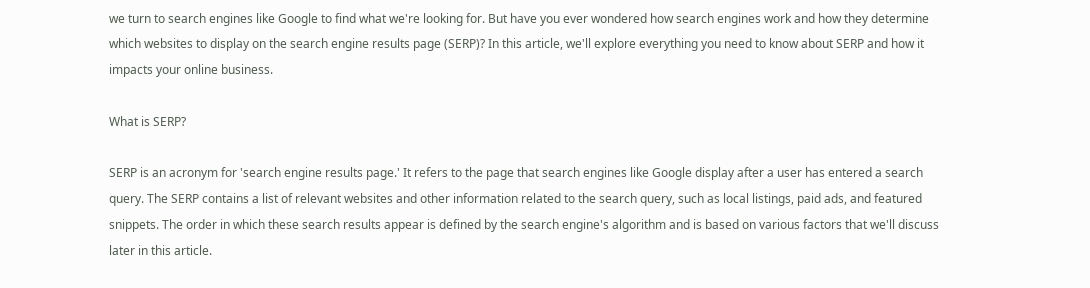we turn to search engines like Google to find what we're looking for. But have you ever wondered how search engines work and how they determine which websites to display on the search engine results page (SERP)? In this article, we'll explore everything you need to know about SERP and how it impacts your online business.

What is SERP?

SERP is an acronym for 'search engine results page.' It refers to the page that search engines like Google display after a user has entered a search query. The SERP contains a list of relevant websites and other information related to the search query, such as local listings, paid ads, and featured snippets. The order in which these search results appear is defined by the search engine's algorithm and is based on various factors that we'll discuss later in this article.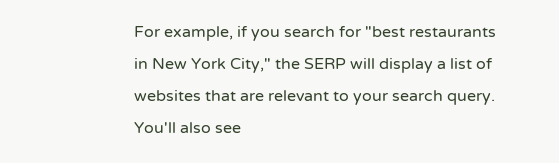For example, if you search for "best restaurants in New York City," the SERP will display a list of websites that are relevant to your search query. You'll also see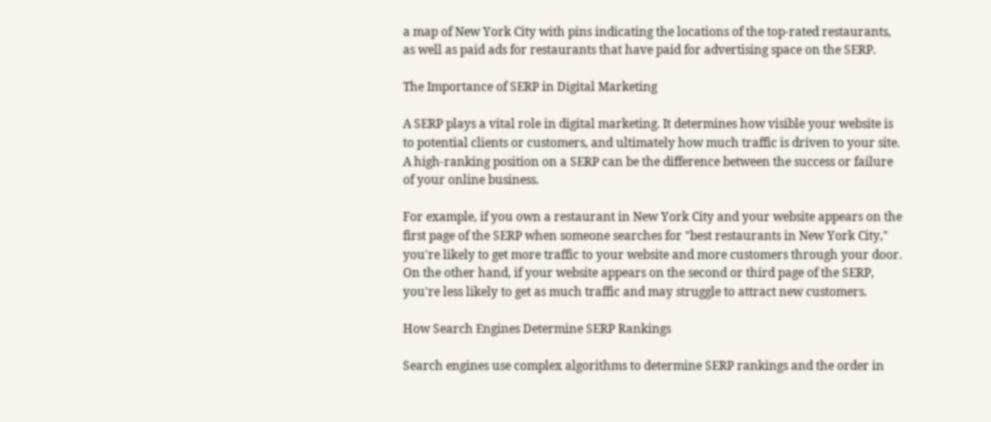a map of New York City with pins indicating the locations of the top-rated restaurants, as well as paid ads for restaurants that have paid for advertising space on the SERP.

The Importance of SERP in Digital Marketing

A SERP plays a vital role in digital marketing. It determines how visible your website is to potential clients or customers, and ultimately how much traffic is driven to your site. A high-ranking position on a SERP can be the difference between the success or failure of your online business.

For example, if you own a restaurant in New York City and your website appears on the first page of the SERP when someone searches for "best restaurants in New York City," you're likely to get more traffic to your website and more customers through your door. On the other hand, if your website appears on the second or third page of the SERP, you're less likely to get as much traffic and may struggle to attract new customers.

How Search Engines Determine SERP Rankings

Search engines use complex algorithms to determine SERP rankings and the order in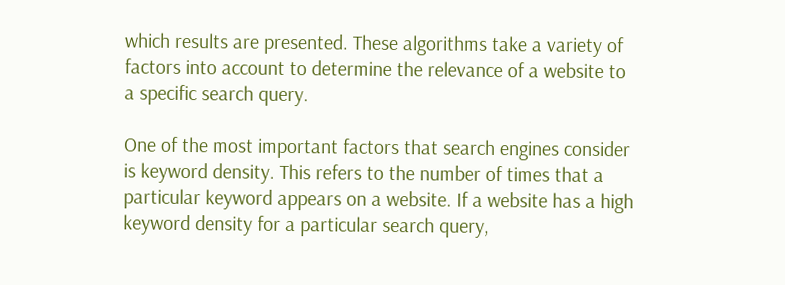which results are presented. These algorithms take a variety of factors into account to determine the relevance of a website to a specific search query.

One of the most important factors that search engines consider is keyword density. This refers to the number of times that a particular keyword appears on a website. If a website has a high keyword density for a particular search query,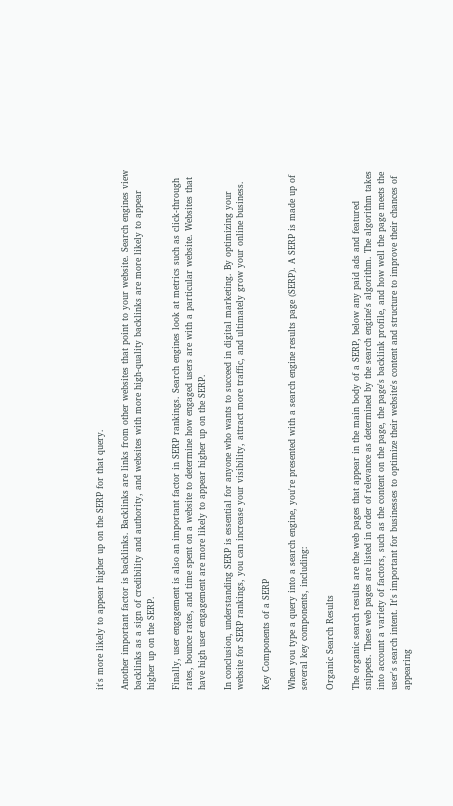it's more likely to appear higher up on the SERP for that query.

Another important factor is backlinks. Backlinks are links from other websites that point to your website. Search engines view backlinks as a sign of credibility and authority, and websites with more high-quality backlinks are more likely to appear higher up on the SERP.

Finally, user engagement is also an important factor in SERP rankings. Search engines look at metrics such as click-through rates, bounce rates, and time spent on a website to determine how engaged users are with a particular website. Websites that have high user engagement are more likely to appear higher up on the SERP.

In conclusion, understanding SERP is essential for anyone who wants to succeed in digital marketing. By optimizing your website for SERP rankings, you can increase your visibility, attract more traffic, and ultimately grow your online business.

Key Components of a SERP

When you type a query into a search engine, you're presented with a search engine results page (SERP). A SERP is made up of several key components, including:

Organic Search Results

The organic search results are the web pages that appear in the main body of a SERP, below any paid ads and featured snippets. These web pages are listed in order of relevance as determined by the search engine's algorithm. The algorithm takes into account a variety of factors, such as the content on the page, the page's backlink profile, and how well the page meets the user's search intent. It's important for businesses to optimize their website's content and structure to improve their chances of appearing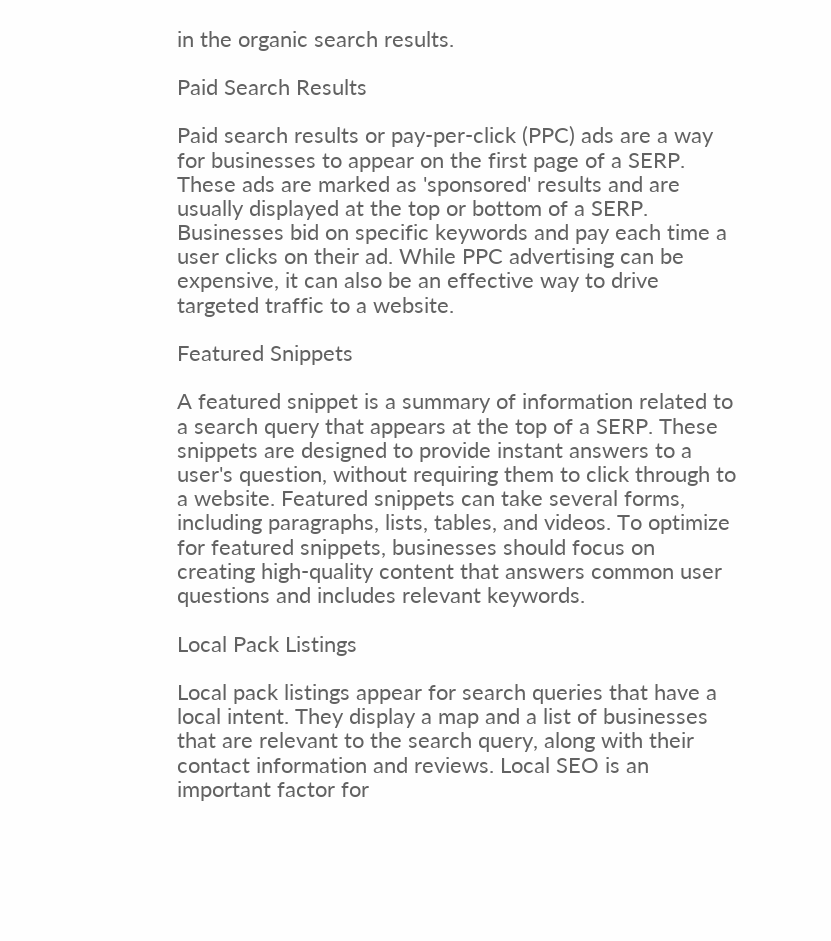in the organic search results.

Paid Search Results

Paid search results or pay-per-click (PPC) ads are a way for businesses to appear on the first page of a SERP. These ads are marked as 'sponsored' results and are usually displayed at the top or bottom of a SERP. Businesses bid on specific keywords and pay each time a user clicks on their ad. While PPC advertising can be expensive, it can also be an effective way to drive targeted traffic to a website.

Featured Snippets

A featured snippet is a summary of information related to a search query that appears at the top of a SERP. These snippets are designed to provide instant answers to a user's question, without requiring them to click through to a website. Featured snippets can take several forms, including paragraphs, lists, tables, and videos. To optimize for featured snippets, businesses should focus on creating high-quality content that answers common user questions and includes relevant keywords.

Local Pack Listings

Local pack listings appear for search queries that have a local intent. They display a map and a list of businesses that are relevant to the search query, along with their contact information and reviews. Local SEO is an important factor for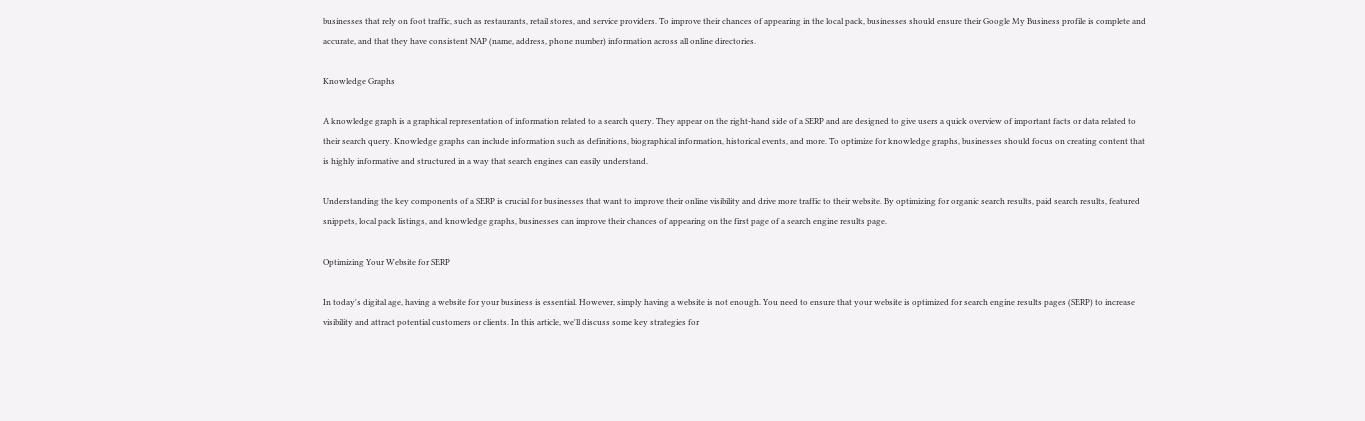businesses that rely on foot traffic, such as restaurants, retail stores, and service providers. To improve their chances of appearing in the local pack, businesses should ensure their Google My Business profile is complete and accurate, and that they have consistent NAP (name, address, phone number) information across all online directories.

Knowledge Graphs

A knowledge graph is a graphical representation of information related to a search query. They appear on the right-hand side of a SERP and are designed to give users a quick overview of important facts or data related to their search query. Knowledge graphs can include information such as definitions, biographical information, historical events, and more. To optimize for knowledge graphs, businesses should focus on creating content that is highly informative and structured in a way that search engines can easily understand.

Understanding the key components of a SERP is crucial for businesses that want to improve their online visibility and drive more traffic to their website. By optimizing for organic search results, paid search results, featured snippets, local pack listings, and knowledge graphs, businesses can improve their chances of appearing on the first page of a search engine results page.

Optimizing Your Website for SERP

In today's digital age, having a website for your business is essential. However, simply having a website is not enough. You need to ensure that your website is optimized for search engine results pages (SERP) to increase visibility and attract potential customers or clients. In this article, we'll discuss some key strategies for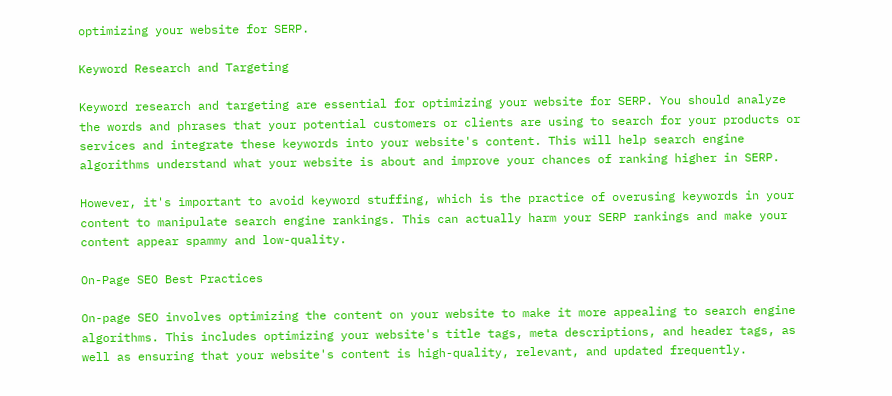optimizing your website for SERP.

Keyword Research and Targeting

Keyword research and targeting are essential for optimizing your website for SERP. You should analyze the words and phrases that your potential customers or clients are using to search for your products or services and integrate these keywords into your website's content. This will help search engine algorithms understand what your website is about and improve your chances of ranking higher in SERP.

However, it's important to avoid keyword stuffing, which is the practice of overusing keywords in your content to manipulate search engine rankings. This can actually harm your SERP rankings and make your content appear spammy and low-quality.

On-Page SEO Best Practices

On-page SEO involves optimizing the content on your website to make it more appealing to search engine algorithms. This includes optimizing your website's title tags, meta descriptions, and header tags, as well as ensuring that your website's content is high-quality, relevant, and updated frequently.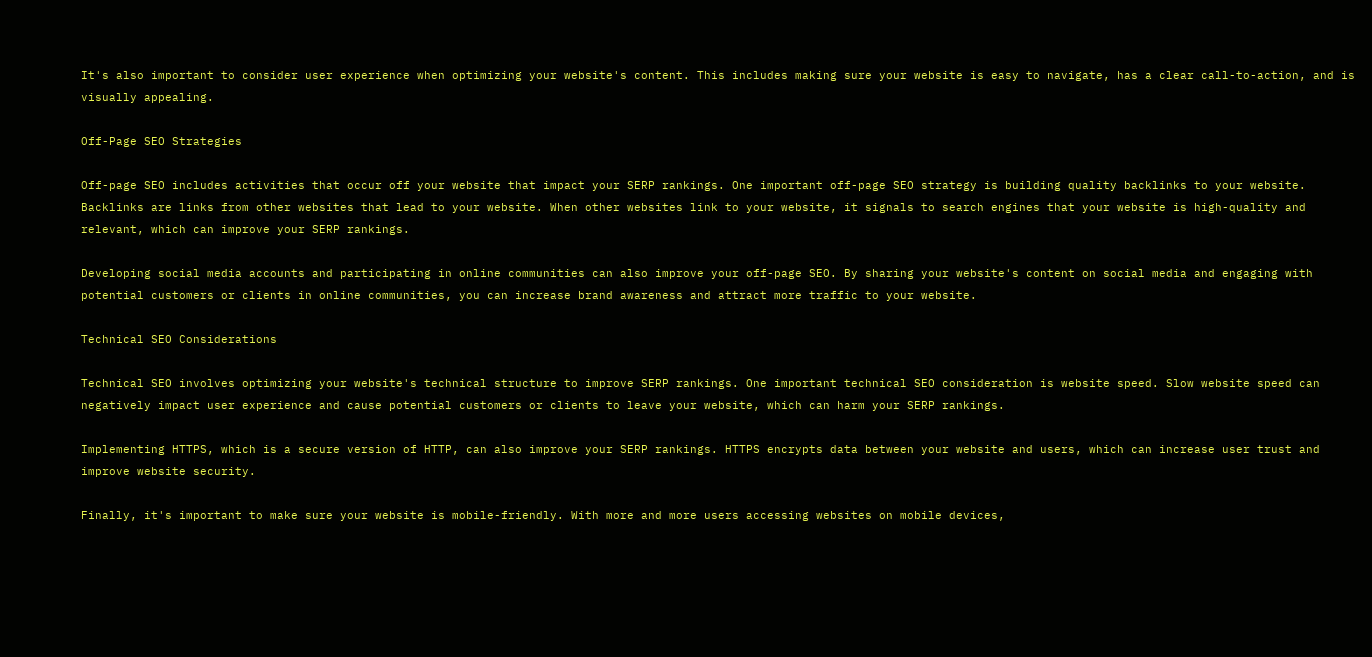It's also important to consider user experience when optimizing your website's content. This includes making sure your website is easy to navigate, has a clear call-to-action, and is visually appealing.

Off-Page SEO Strategies

Off-page SEO includes activities that occur off your website that impact your SERP rankings. One important off-page SEO strategy is building quality backlinks to your website. Backlinks are links from other websites that lead to your website. When other websites link to your website, it signals to search engines that your website is high-quality and relevant, which can improve your SERP rankings.

Developing social media accounts and participating in online communities can also improve your off-page SEO. By sharing your website's content on social media and engaging with potential customers or clients in online communities, you can increase brand awareness and attract more traffic to your website.

Technical SEO Considerations

Technical SEO involves optimizing your website's technical structure to improve SERP rankings. One important technical SEO consideration is website speed. Slow website speed can negatively impact user experience and cause potential customers or clients to leave your website, which can harm your SERP rankings.

Implementing HTTPS, which is a secure version of HTTP, can also improve your SERP rankings. HTTPS encrypts data between your website and users, which can increase user trust and improve website security.

Finally, it's important to make sure your website is mobile-friendly. With more and more users accessing websites on mobile devices,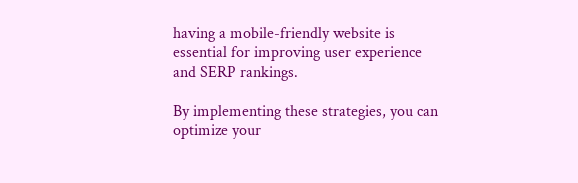having a mobile-friendly website is essential for improving user experience and SERP rankings.

By implementing these strategies, you can optimize your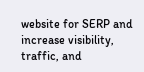website for SERP and increase visibility, traffic, and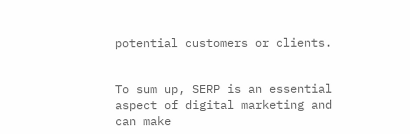potential customers or clients.


To sum up, SERP is an essential aspect of digital marketing and can make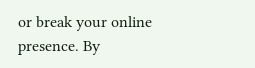or break your online presence. By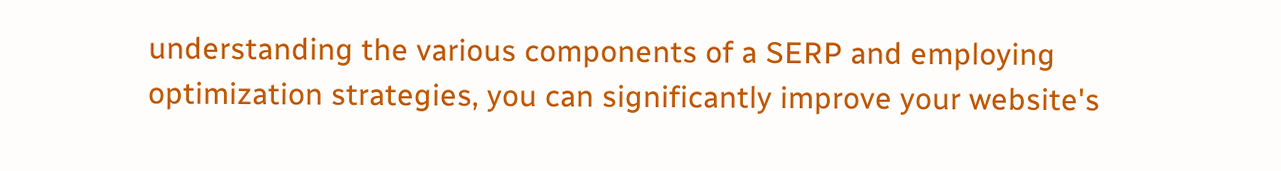understanding the various components of a SERP and employing optimization strategies, you can significantly improve your website's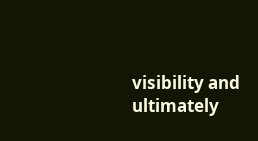visibility and ultimately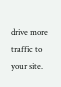drive more traffic to your site.